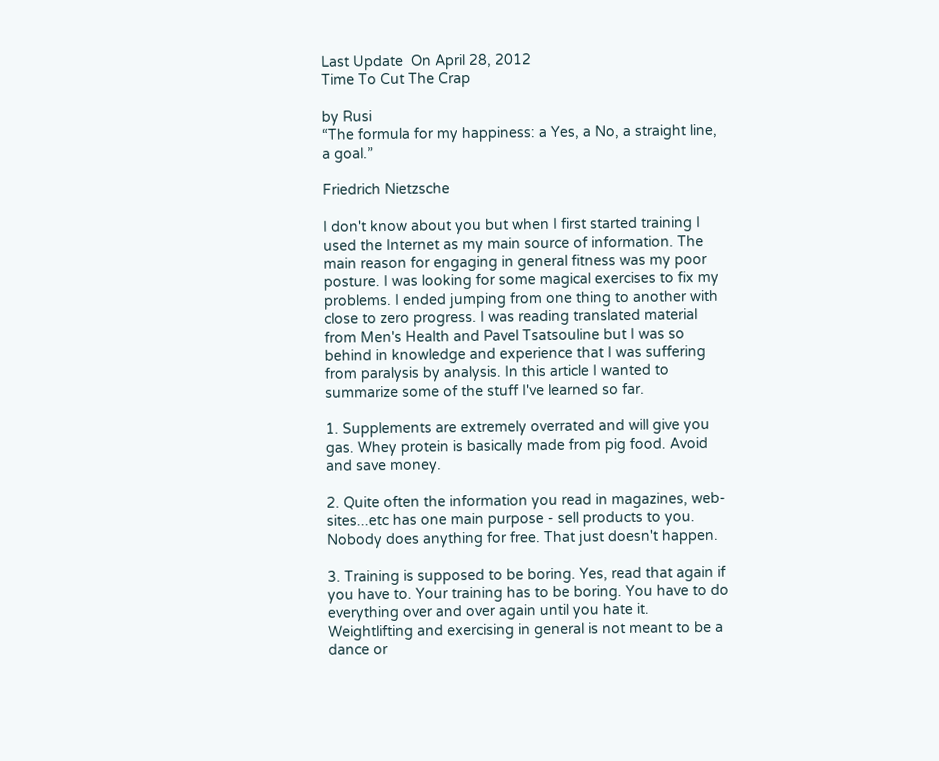Last Update  On April 28, 2012
Time To Cut The Crap

by Rusi
“The formula for my happiness: a Yes, a No, a straight line, a goal.”

Friedrich Nietzsche

I don't know about you but when I first started training I used the Internet as my main source of information. The main reason for engaging in general fitness was my poor posture. I was looking for some magical exercises to fix my problems. I ended jumping from one thing to another with close to zero progress. I was reading translated material from Men's Health and Pavel Tsatsouline but I was so behind in knowledge and experience that I was suffering from paralysis by analysis. In this article I wanted to summarize some of the stuff I've learned so far.

1. Supplements are extremely overrated and will give you gas. Whey protein is basically made from pig food. Avoid and save money.

2. Quite often the information you read in magazines, web-sites...etc has one main purpose - sell products to you. Nobody does anything for free. That just doesn't happen.

3. Training is supposed to be boring. Yes, read that again if you have to. Your training has to be boring. You have to do everything over and over again until you hate it. Weightlifting and exercising in general is not meant to be a dance or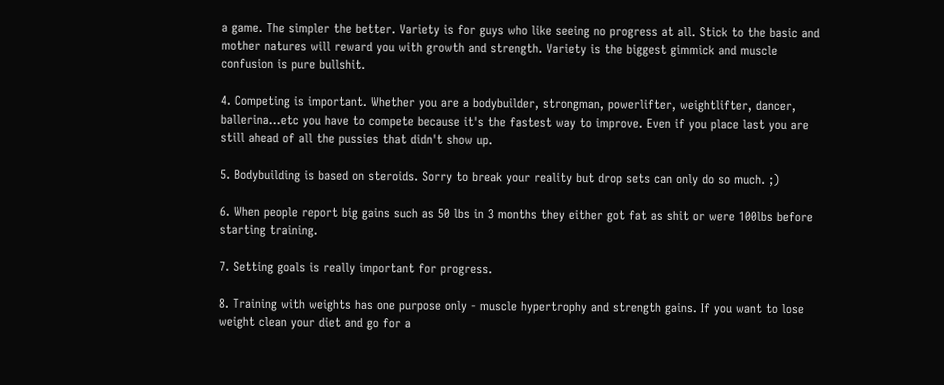a game. The simpler the better. Variety is for guys who like seeing no progress at all. Stick to the basic and mother natures will reward you with growth and strength. Variety is the biggest gimmick and muscle confusion is pure bullshit.

4. Competing is important. Whether you are a bodybuilder, strongman, powerlifter, weightlifter, dancer, ballerina...etc you have to compete because it's the fastest way to improve. Even if you place last you are still ahead of all the pussies that didn't show up.

5. Bodybuilding is based on steroids. Sorry to break your reality but drop sets can only do so much. ;)

6. When people report big gains such as 50 lbs in 3 months they either got fat as shit or were 100lbs before starting training.

7. Setting goals is really important for progress.

8. Training with weights has one purpose only - muscle hypertrophy and strength gains. If you want to lose weight clean your diet and go for a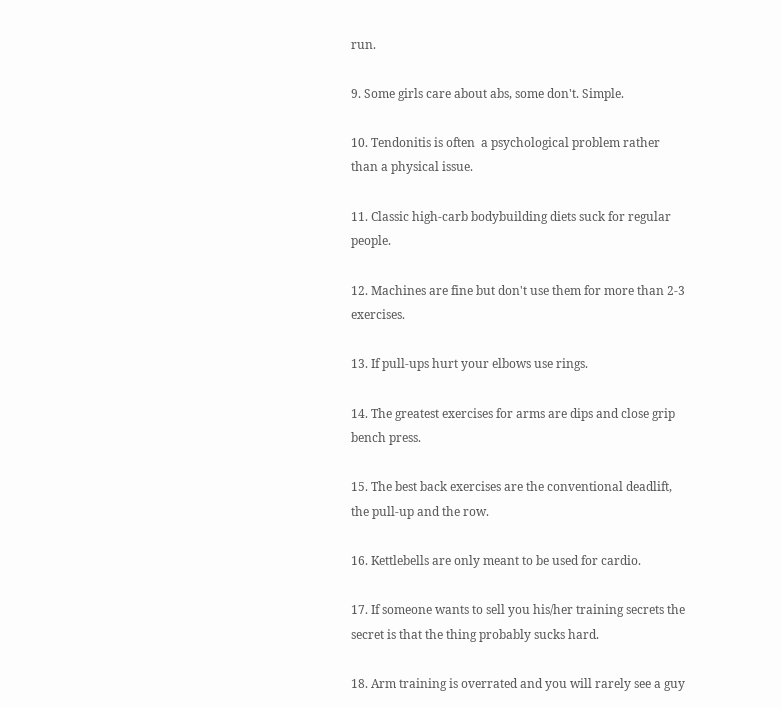run.

9. Some girls care about abs, some don't. Simple.

10. Tendonitis is often  a psychological problem rather than a physical issue.

11. Classic high-carb bodybuilding diets suck for regular people.

12. Machines are fine but don't use them for more than 2-3 exercises.

13. If pull-ups hurt your elbows use rings.

14. The greatest exercises for arms are dips and close grip bench press.

15. The best back exercises are the conventional deadlift, the pull-up and the row.

16. Kettlebells are only meant to be used for cardio.

17. If someone wants to sell you his/her training secrets the secret is that the thing probably sucks hard.

18. Arm training is overrated and you will rarely see a guy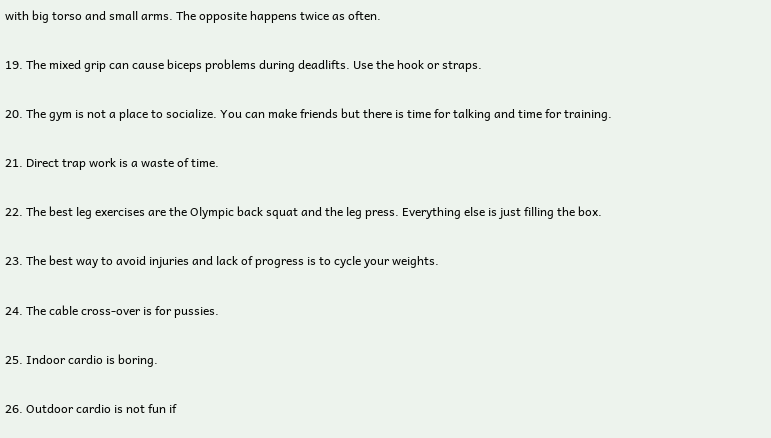with big torso and small arms. The opposite happens twice as often.

19. The mixed grip can cause biceps problems during deadlifts. Use the hook or straps.

20. The gym is not a place to socialize. You can make friends but there is time for talking and time for training.

21. Direct trap work is a waste of time.

22. The best leg exercises are the Olympic back squat and the leg press. Everything else is just filling the box.

23. The best way to avoid injuries and lack of progress is to cycle your weights.

24. The cable cross-over is for pussies.

25. Indoor cardio is boring.

26. Outdoor cardio is not fun if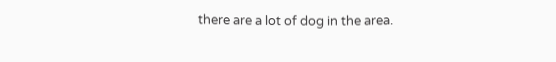there are a lot of dog in the area.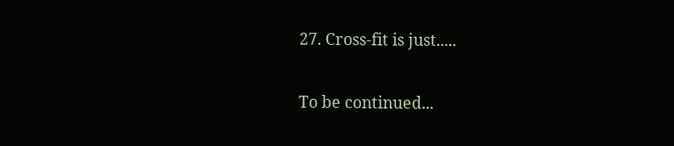27. Cross-fit is just.....

To be continued...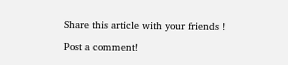Share this article with your friends !

Post a comment!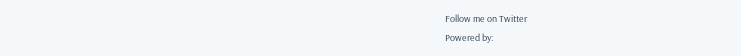Follow me on Twitter
Powered by: